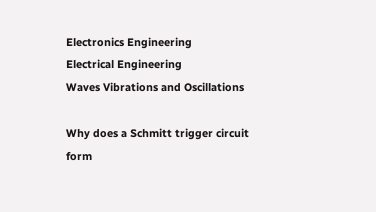Electronics Engineering
Electrical Engineering
Waves Vibrations and Oscillations

Why does a Schmitt trigger circuit form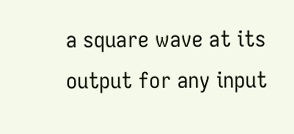a square wave at its output for any input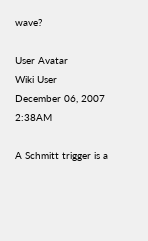wave?

User Avatar
Wiki User
December 06, 2007 2:38AM

A Schmitt trigger is a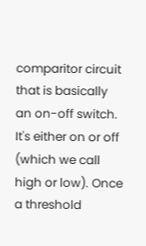comparitor circuit that is basically an on-off switch. It's either on or off (which we call high or low). Once a threshold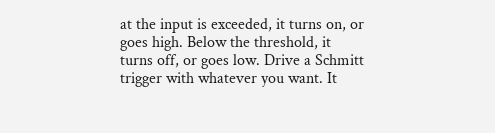at the input is exceeded, it turns on, or goes high. Below the threshold, it turns off, or goes low. Drive a Schmitt trigger with whatever you want. It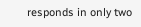responds in only two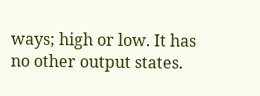ways; high or low. It has no other output states.